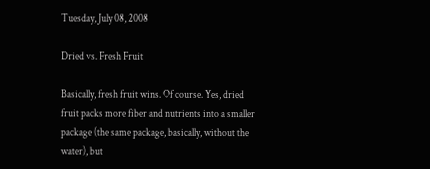Tuesday, July 08, 2008

Dried vs. Fresh Fruit

Basically, fresh fruit wins. Of course. Yes, dried fruit packs more fiber and nutrients into a smaller package (the same package, basically, without the water), but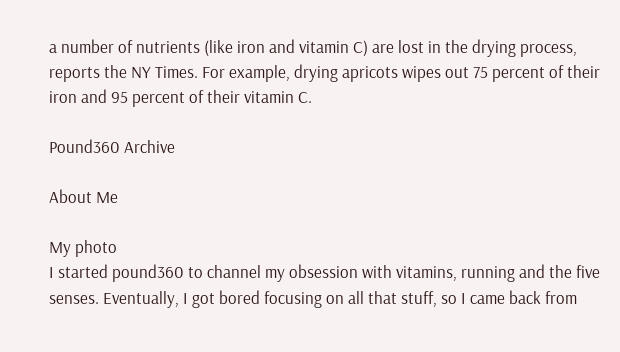a number of nutrients (like iron and vitamin C) are lost in the drying process, reports the NY Times. For example, drying apricots wipes out 75 percent of their iron and 95 percent of their vitamin C.

Pound360 Archive

About Me

My photo
I started pound360 to channel my obsession with vitamins, running and the five senses. Eventually, I got bored focusing on all that stuff, so I came back from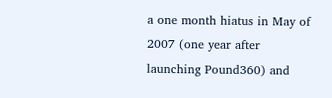a one month hiatus in May of 2007 (one year after launching Pound360) and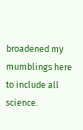broadened my mumblings here to include all science.